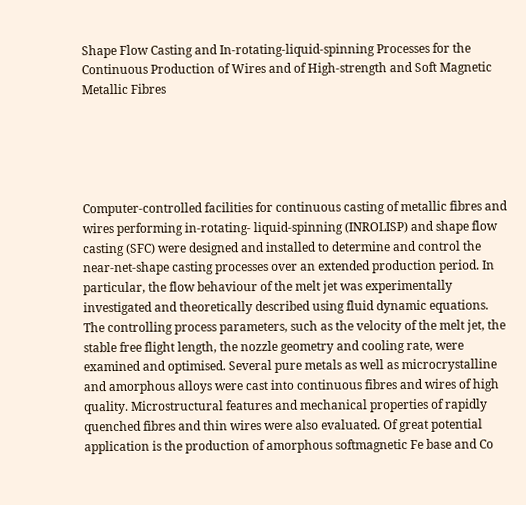Shape Flow Casting and In-rotating-liquid-spinning Processes for the Continuous Production of Wires and of High-strength and Soft Magnetic Metallic Fibres





Computer-controlled facilities for continuous casting of metallic fibres and wires performing in-rotating- liquid-spinning (INROLISP) and shape flow casting (SFC) were designed and installed to determine and control the near-net-shape casting processes over an extended production period. In particular, the flow behaviour of the melt jet was experimentally investigated and theoretically described using fluid dynamic equations. The controlling process parameters, such as the velocity of the melt jet, the stable free flight length, the nozzle geometry and cooling rate, were examined and optimised. Several pure metals as well as microcrystalline and amorphous alloys were cast into continuous fibres and wires of high quality. Microstructural features and mechanical properties of rapidly quenched fibres and thin wires were also evaluated. Of great potential application is the production of amorphous softmagnetic Fe base and Co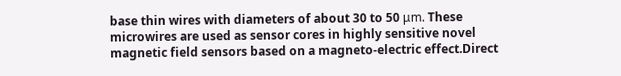base thin wires with diameters of about 30 to 50 μm. These microwires are used as sensor cores in highly sensitive novel magnetic field sensors based on a magneto-electric effect.Direct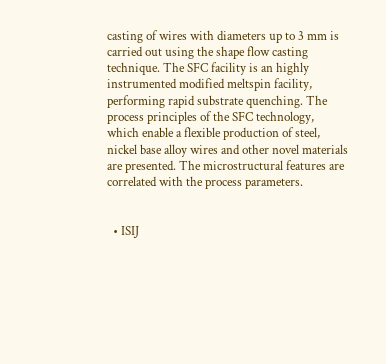casting of wires with diameters up to 3 mm is carried out using the shape flow casting technique. The SFC facility is an highly instrumented modified meltspin facility, performing rapid substrate quenching. The process principles of the SFC technology, which enable a flexible production of steel, nickel base alloy wires and other novel materials are presented. The microstructural features are correlated with the process parameters.


  • ISIJ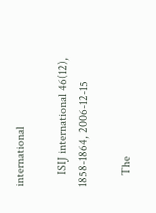international

    ISIJ international 46(12), 1858-1864, 2006-12-15

    The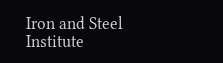Iron and Steel Institute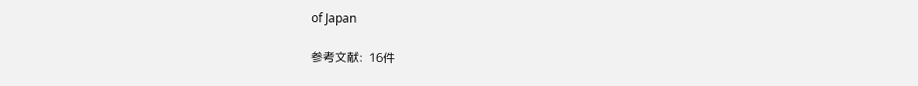of Japan

参考文献:  16件